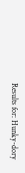Results for: Hunky-dory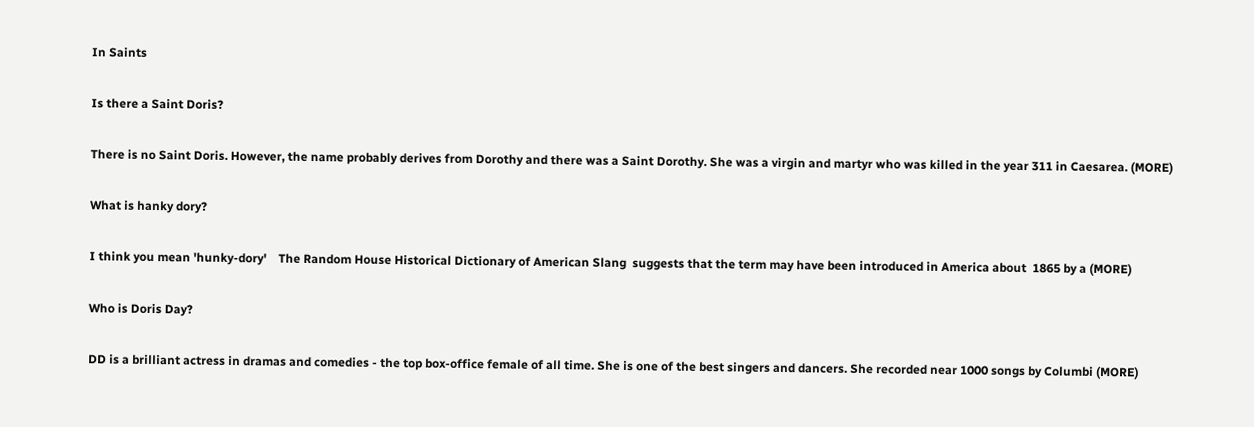In Saints

Is there a Saint Doris?

There is no Saint Doris. However, the name probably derives from Dorothy and there was a Saint Dorothy. She was a virgin and martyr who was killed in the year 311 in Caesarea. (MORE)

What is hanky dory?

I think you mean 'hunky-dory'    The Random House Historical Dictionary of American Slang  suggests that the term may have been introduced in America about  1865 by a (MORE)

Who is Doris Day?

DD is a brilliant actress in dramas and comedies - the top box-office female of all time. She is one of the best singers and dancers. She recorded near 1000 songs by Columbi (MORE)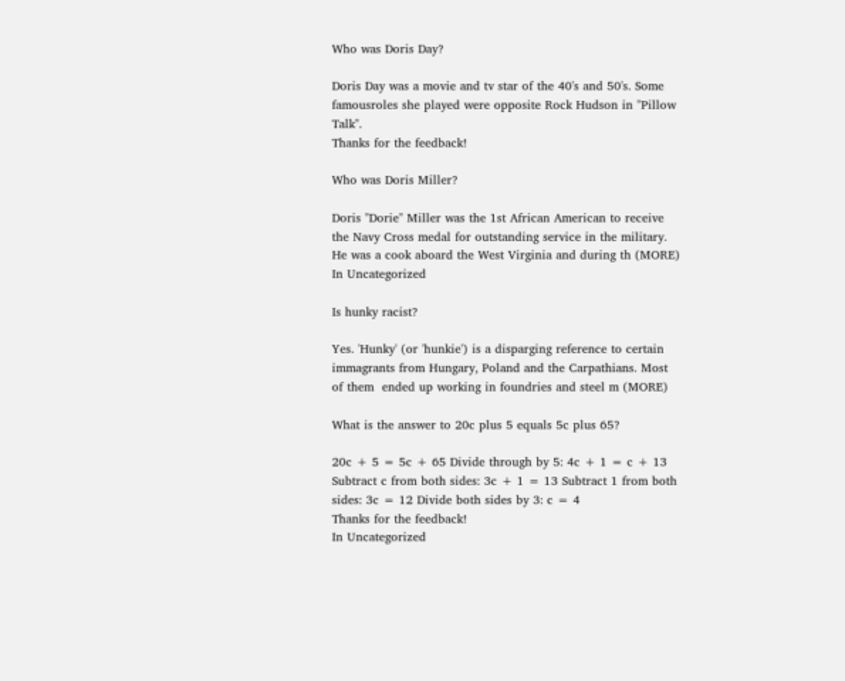Who was Doris Day?

Doris Day was a movie and tv star of the 40's and 50's. Some famousroles she played were opposite Rock Hudson in "Pillow Talk".
Thanks for the feedback!

Who was Doris Miller?

Doris "Dorie" Miller was the 1st African American to receive the Navy Cross medal for outstanding service in the military. He was a cook aboard the West Virginia and during th (MORE)
In Uncategorized

Is hunky racist?

Yes. 'Hunky' (or 'hunkie') is a disparging reference to certain  immagrants from Hungary, Poland and the Carpathians. Most of them  ended up working in foundries and steel m (MORE)

What is the answer to 20c plus 5 equals 5c plus 65?

20c + 5 = 5c + 65 Divide through by 5: 4c + 1 = c + 13 Subtract c from both sides: 3c + 1 = 13 Subtract 1 from both sides: 3c = 12 Divide both sides by 3: c = 4
Thanks for the feedback!
In Uncategorized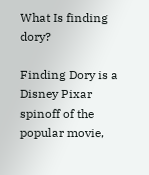What Is finding dory?

Finding Dory is a Disney Pixar spinoff of the popular movie,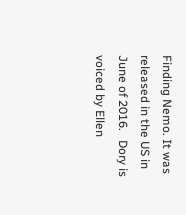Finding Nemo. It was released in the US in June of 2016.   Dory is voiced by Ellen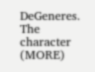DeGeneres. The character (MORE)